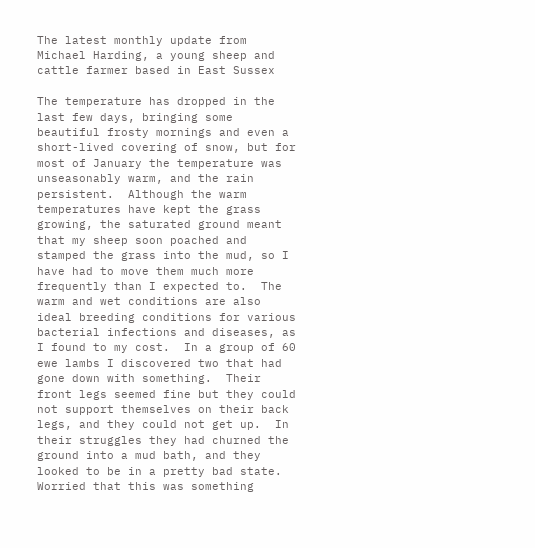The latest monthly update from Michael Harding, a young sheep and cattle farmer based in East Sussex

The temperature has dropped in the last few days, bringing some beautiful frosty mornings and even a short-lived covering of snow, but for most of January the temperature was unseasonably warm, and the rain persistent.  Although the warm temperatures have kept the grass growing, the saturated ground meant that my sheep soon poached and stamped the grass into the mud, so I have had to move them much more frequently than I expected to.  The warm and wet conditions are also ideal breeding conditions for various bacterial infections and diseases, as I found to my cost.  In a group of 60 ewe lambs I discovered two that had gone down with something.  Their front legs seemed fine but they could not support themselves on their back legs, and they could not get up.  In their struggles they had churned the ground into a mud bath, and they looked to be in a pretty bad state.  Worried that this was something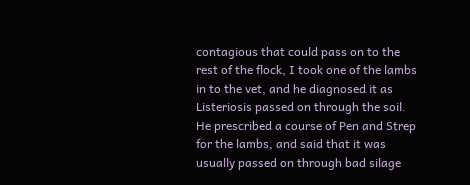contagious that could pass on to the rest of the flock, I took one of the lambs in to the vet, and he diagnosed it as Listeriosis passed on through the soil.  He prescribed a course of Pen and Strep for the lambs, and said that it was usually passed on through bad silage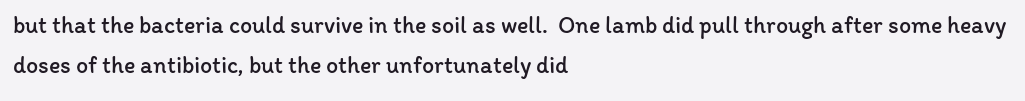but that the bacteria could survive in the soil as well.  One lamb did pull through after some heavy doses of the antibiotic, but the other unfortunately did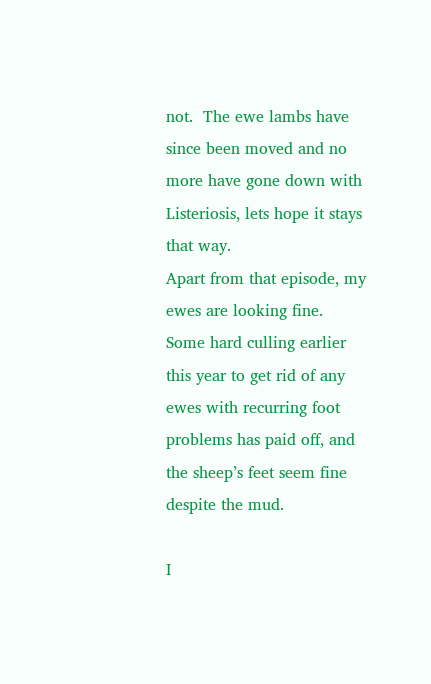not.  The ewe lambs have since been moved and no more have gone down with Listeriosis, lets hope it stays that way.
Apart from that episode, my ewes are looking fine.  Some hard culling earlier this year to get rid of any ewes with recurring foot problems has paid off, and the sheep’s feet seem fine despite the mud.

I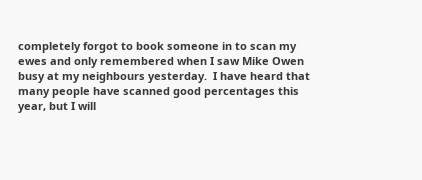completely forgot to book someone in to scan my ewes and only remembered when I saw Mike Owen busy at my neighbours yesterday.  I have heard that many people have scanned good percentages this year, but I will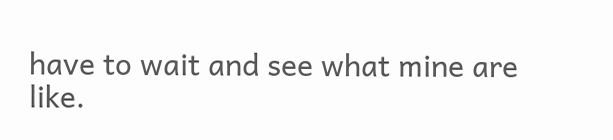have to wait and see what mine are like.